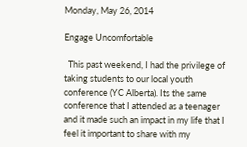Monday, May 26, 2014

Engage Uncomfortable

  This past weekend, I had the privilege of taking students to our local youth conference (YC Alberta). Its the same conference that I attended as a teenager and it made such an impact in my life that I feel it important to share with my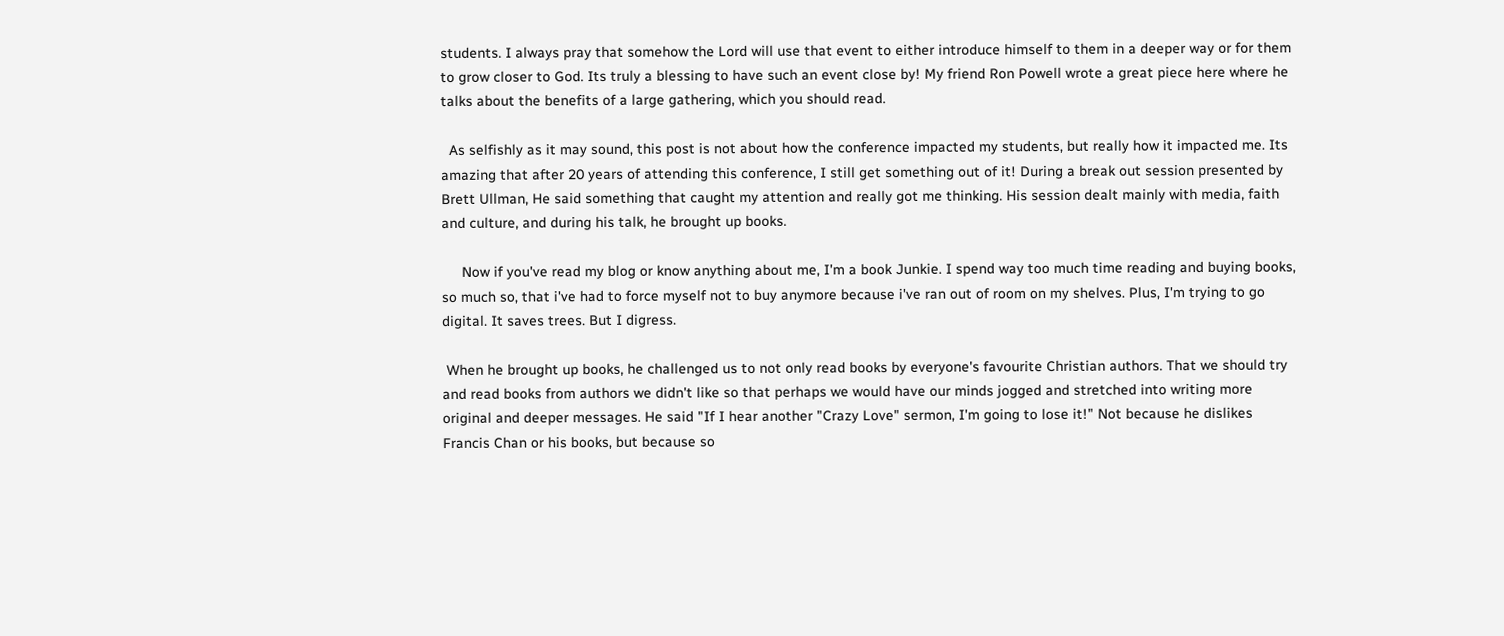students. I always pray that somehow the Lord will use that event to either introduce himself to them in a deeper way or for them to grow closer to God. Its truly a blessing to have such an event close by! My friend Ron Powell wrote a great piece here where he talks about the benefits of a large gathering, which you should read.

  As selfishly as it may sound, this post is not about how the conference impacted my students, but really how it impacted me. Its amazing that after 20 years of attending this conference, I still get something out of it! During a break out session presented by Brett Ullman, He said something that caught my attention and really got me thinking. His session dealt mainly with media, faith and culture, and during his talk, he brought up books.

     Now if you've read my blog or know anything about me, I'm a book Junkie. I spend way too much time reading and buying books, so much so, that i've had to force myself not to buy anymore because i've ran out of room on my shelves. Plus, I'm trying to go digital. It saves trees. But I digress.

 When he brought up books, he challenged us to not only read books by everyone's favourite Christian authors. That we should try and read books from authors we didn't like so that perhaps we would have our minds jogged and stretched into writing more original and deeper messages. He said "If I hear another "Crazy Love" sermon, I'm going to lose it!" Not because he dislikes Francis Chan or his books, but because so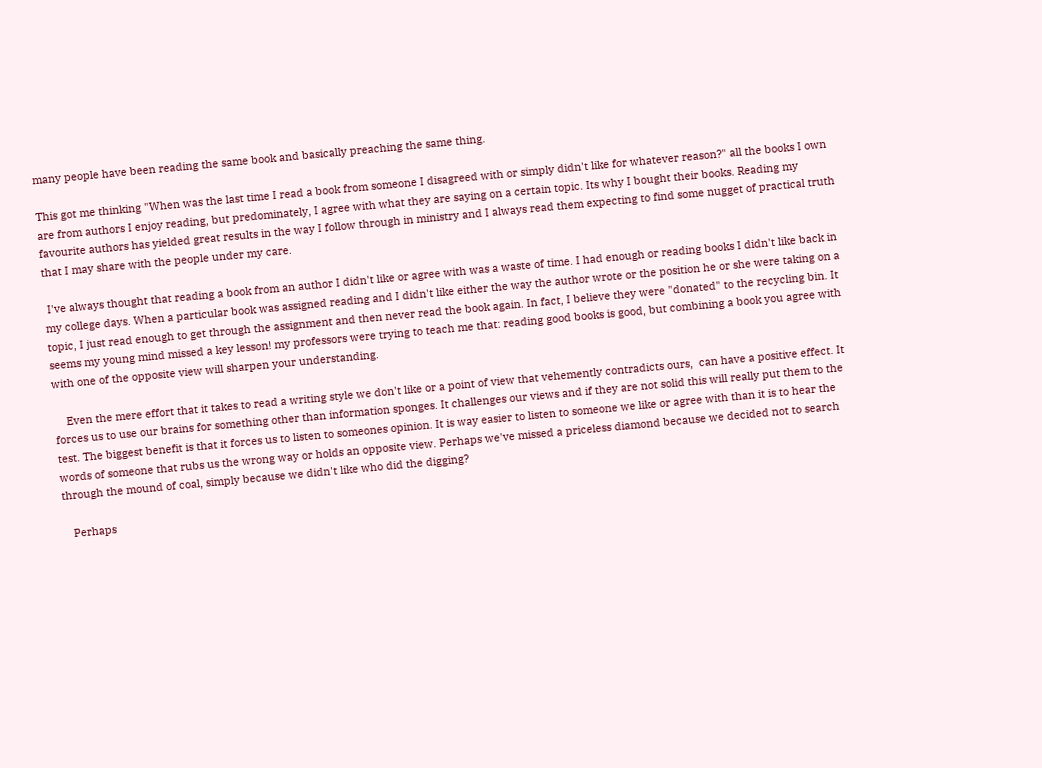many people have been reading the same book and basically preaching the same thing.

This got me thinking "When was the last time I read a book from someone I disagreed with or simply didn't like for whatever reason?" all the books I own are from authors I enjoy reading, but predominately, I agree with what they are saying on a certain topic. Its why I bought their books. Reading my favourite authors has yielded great results in the way I follow through in ministry and I always read them expecting to find some nugget of practical truth that I may share with the people under my care.

 I've always thought that reading a book from an author I didn't like or agree with was a waste of time. I had enough or reading books I didn't like back in my college days. When a particular book was assigned reading and I didn't like either the way the author wrote or the position he or she were taking on a topic, I just read enough to get through the assignment and then never read the book again. In fact, I believe they were "donated" to the recycling bin. It seems my young mind missed a key lesson! my professors were trying to teach me that: reading good books is good, but combining a book you agree with with one of the opposite view will sharpen your understanding.

    Even the mere effort that it takes to read a writing style we don't like or a point of view that vehemently contradicts ours,  can have a positive effect. It forces us to use our brains for something other than information sponges. It challenges our views and if they are not solid this will really put them to the test. The biggest benefit is that it forces us to listen to someones opinion. It is way easier to listen to someone we like or agree with than it is to hear the words of someone that rubs us the wrong way or holds an opposite view. Perhaps we've missed a priceless diamond because we decided not to search through the mound of coal, simply because we didn't like who did the digging?

   Perhaps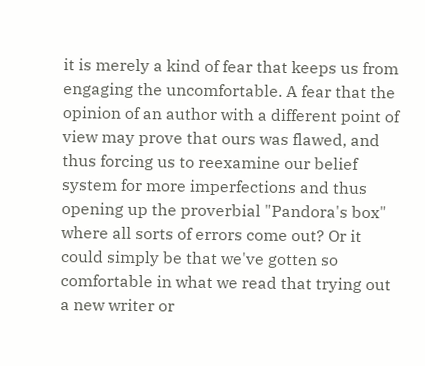it is merely a kind of fear that keeps us from engaging the uncomfortable. A fear that the opinion of an author with a different point of view may prove that ours was flawed, and thus forcing us to reexamine our belief system for more imperfections and thus opening up the proverbial "Pandora's box" where all sorts of errors come out? Or it could simply be that we've gotten so comfortable in what we read that trying out a new writer or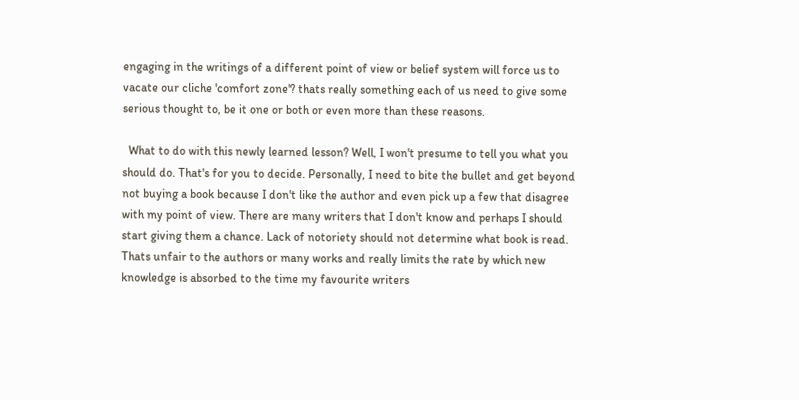engaging in the writings of a different point of view or belief system will force us to vacate our cliche 'comfort zone'? thats really something each of us need to give some serious thought to, be it one or both or even more than these reasons.

  What to do with this newly learned lesson? Well, I won't presume to tell you what you should do. That's for you to decide. Personally, I need to bite the bullet and get beyond not buying a book because I don't like the author and even pick up a few that disagree with my point of view. There are many writers that I don't know and perhaps I should start giving them a chance. Lack of notoriety should not determine what book is read. Thats unfair to the authors or many works and really limits the rate by which new knowledge is absorbed to the time my favourite writers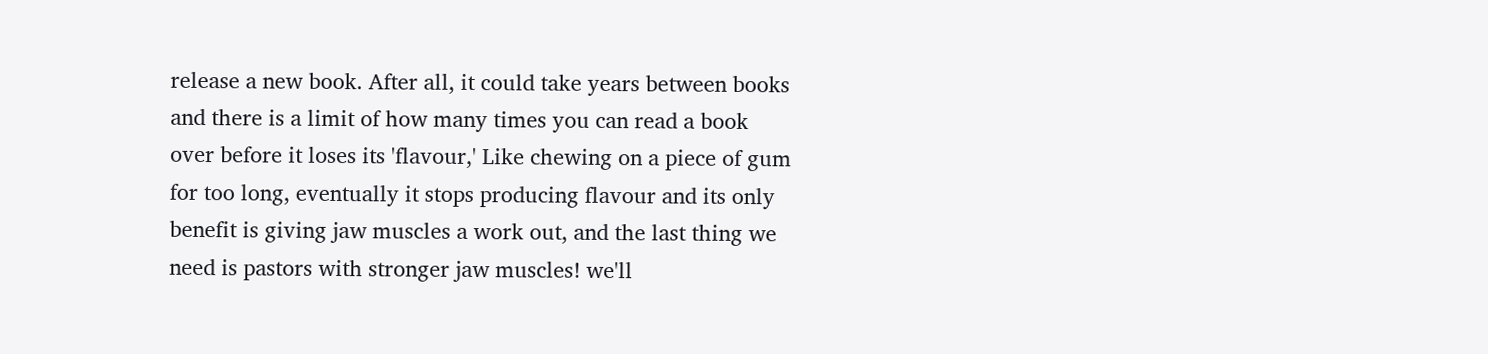release a new book. After all, it could take years between books and there is a limit of how many times you can read a book over before it loses its 'flavour,' Like chewing on a piece of gum for too long, eventually it stops producing flavour and its only benefit is giving jaw muscles a work out, and the last thing we need is pastors with stronger jaw muscles! we'll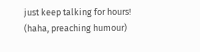just keep talking for hours! (haha, preaching humour)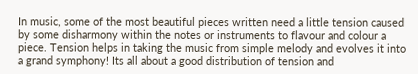In music, some of the most beautiful pieces written need a little tension caused by some disharmony within the notes or instruments to flavour and colour a piece. Tension helps in taking the music from simple melody and evolves it into a grand symphony! Its all about a good distribution of tension and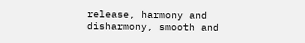release, harmony and disharmony, smooth and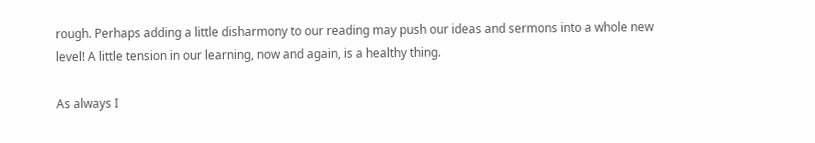rough. Perhaps adding a little disharmony to our reading may push our ideas and sermons into a whole new level! A little tension in our learning, now and again, is a healthy thing.

As always I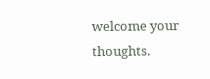welcome your thoughts.